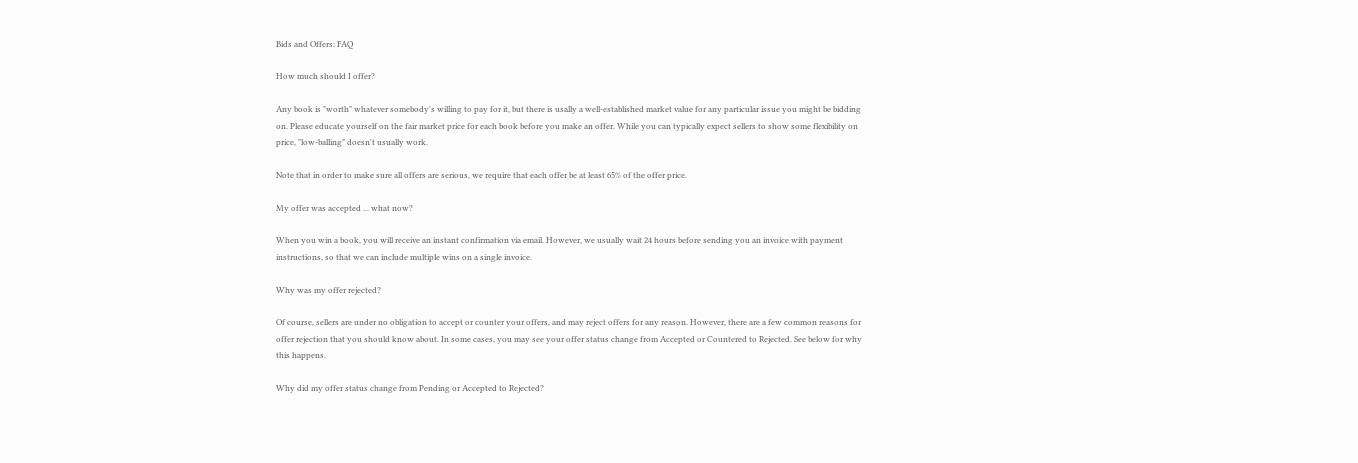Bids and Offers: FAQ

How much should I offer?

Any book is "worth" whatever somebody's willing to pay for it, but there is usally a well-established market value for any particular issue you might be bidding on. Please educate yourself on the fair market price for each book before you make an offer. While you can typically expect sellers to show some flexibility on price, "low-balling" doesn't usually work.

Note that in order to make sure all offers are serious, we require that each offer be at least 65% of the offer price.

My offer was accepted ... what now?

When you win a book, you will receive an instant confirmation via email. However, we usually wait 24 hours before sending you an invoice with payment instructions, so that we can include multiple wins on a single invoice.

Why was my offer rejected?

Of course, sellers are under no obligation to accept or counter your offers, and may reject offers for any reason. However, there are a few common reasons for offer rejection that you should know about. In some cases, you may see your offer status change from Accepted or Countered to Rejected. See below for why this happens.

Why did my offer status change from Pending or Accepted to Rejected?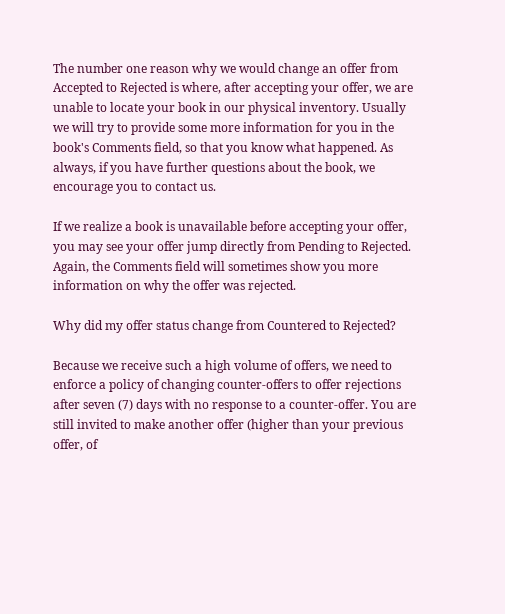The number one reason why we would change an offer from Accepted to Rejected is where, after accepting your offer, we are unable to locate your book in our physical inventory. Usually we will try to provide some more information for you in the book's Comments field, so that you know what happened. As always, if you have further questions about the book, we encourage you to contact us.

If we realize a book is unavailable before accepting your offer, you may see your offer jump directly from Pending to Rejected. Again, the Comments field will sometimes show you more information on why the offer was rejected.

Why did my offer status change from Countered to Rejected?

Because we receive such a high volume of offers, we need to enforce a policy of changing counter-offers to offer rejections after seven (7) days with no response to a counter-offer. You are still invited to make another offer (higher than your previous offer, of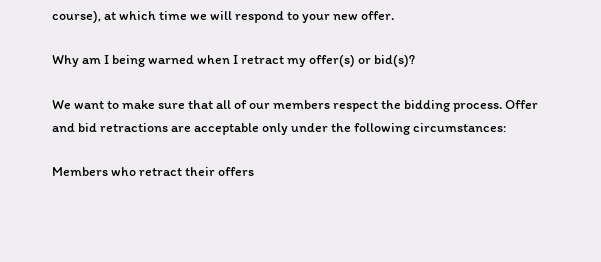course), at which time we will respond to your new offer.

Why am I being warned when I retract my offer(s) or bid(s)?

We want to make sure that all of our members respect the bidding process. Offer and bid retractions are acceptable only under the following circumstances:

Members who retract their offers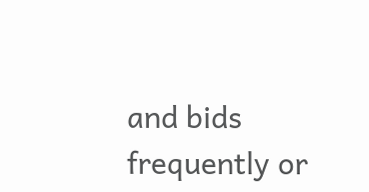and bids frequently or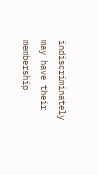indiscriminately may have their membership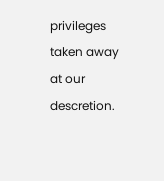privileges taken away at our descretion.